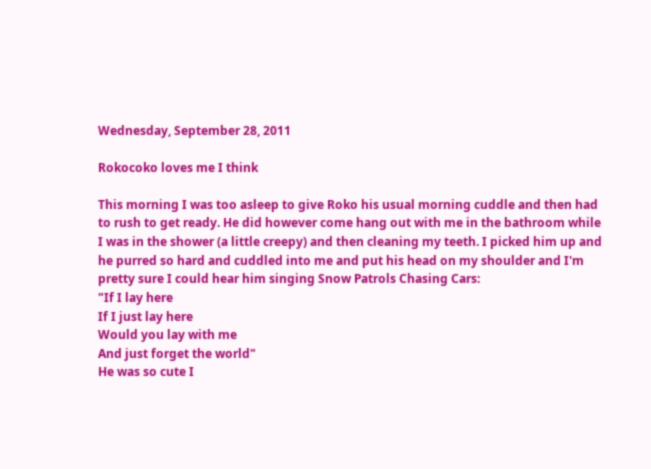Wednesday, September 28, 2011

Rokocoko loves me I think

This morning I was too asleep to give Roko his usual morning cuddle and then had to rush to get ready. He did however come hang out with me in the bathroom while I was in the shower (a little creepy) and then cleaning my teeth. I picked him up and he purred so hard and cuddled into me and put his head on my shoulder and I'm pretty sure I could hear him singing Snow Patrols Chasing Cars:
"If I lay here
If I just lay here
Would you lay with me
And just forget the world"
He was so cute I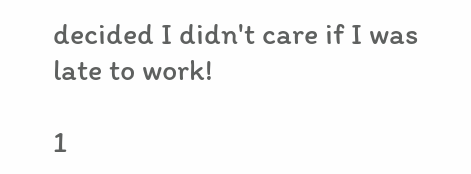decided I didn't care if I was late to work!

1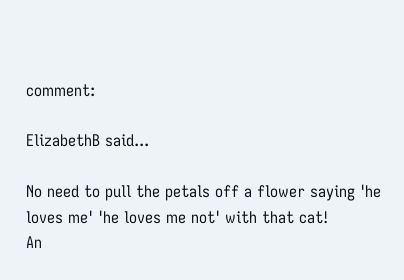comment:

ElizabethB said...

No need to pull the petals off a flower saying 'he loves me' 'he loves me not' with that cat!
An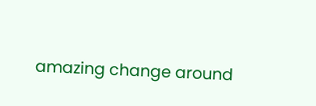amazing change around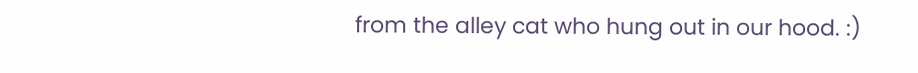from the alley cat who hung out in our hood. :)